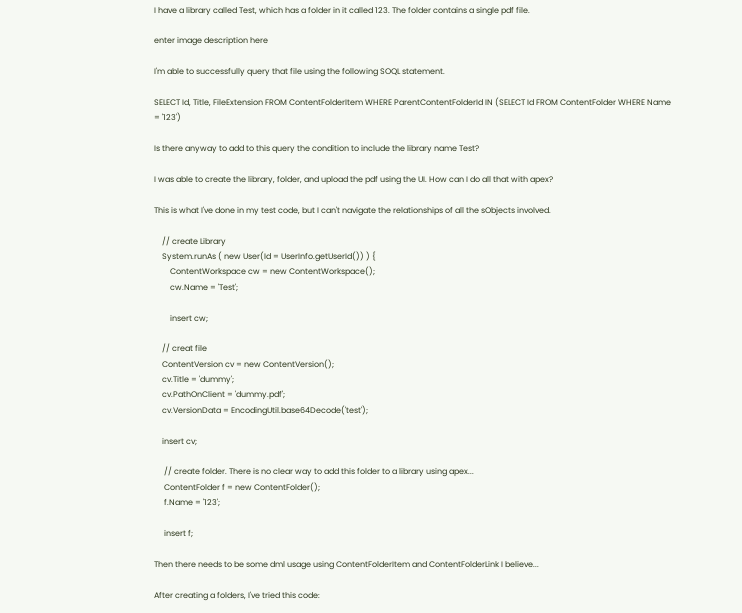I have a library called Test, which has a folder in it called 123. The folder contains a single pdf file.

enter image description here

I'm able to successfully query that file using the following SOQL statement.

SELECT Id, Title, FileExtension FROM ContentFolderItem WHERE ParentContentFolderId IN (SELECT Id FROM ContentFolder WHERE Name = '123')

Is there anyway to add to this query the condition to include the library name Test?

I was able to create the library, folder, and upload the pdf using the UI. How can I do all that with apex?

This is what I've done in my test code, but I can't navigate the relationships of all the sObjects involved.

    // create Library
    System.runAs ( new User(Id = UserInfo.getUserId()) ) {
        ContentWorkspace cw = new ContentWorkspace();
        cw.Name = 'Test';

        insert cw;

    // creat file
    ContentVersion cv = new ContentVersion();
    cv.Title = 'dummy';
    cv.PathOnClient = 'dummy.pdf';
    cv.VersionData = EncodingUtil.base64Decode('test');

    insert cv;

     // create folder. There is no clear way to add this folder to a library using apex...
     ContentFolder f = new ContentFolder();
     f.Name = '123';

     insert f;

Then there needs to be some dml usage using ContentFolderItem and ContentFolderLink I believe...

After creating a folders, I've tried this code: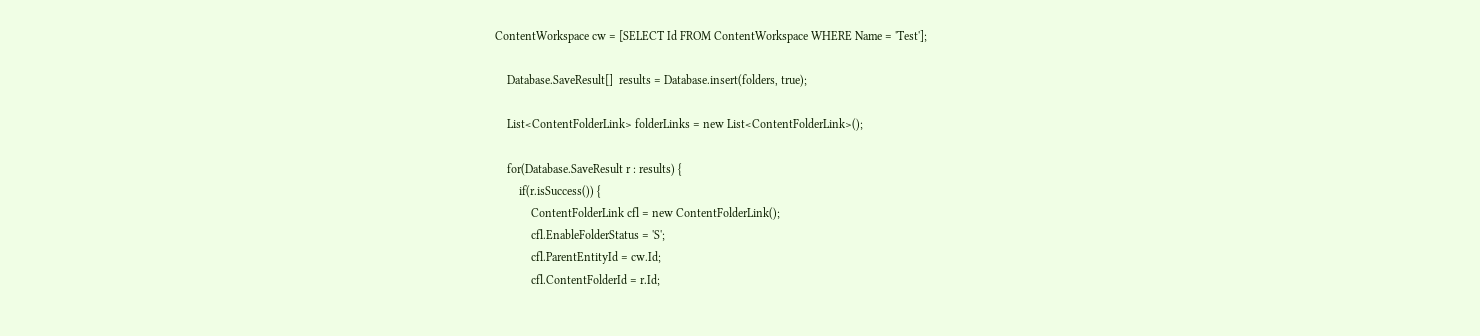ContentWorkspace cw = [SELECT Id FROM ContentWorkspace WHERE Name = 'Test'];

    Database.SaveResult[]  results = Database.insert(folders, true);

    List<ContentFolderLink> folderLinks = new List<ContentFolderLink>();

    for(Database.SaveResult r : results) {
        if(r.isSuccess()) {
            ContentFolderLink cfl = new ContentFolderLink();
            cfl.EnableFolderStatus = 'S';
            cfl.ParentEntityId = cw.Id;
            cfl.ContentFolderId = r.Id;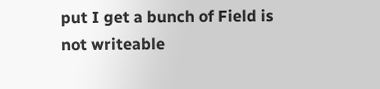put I get a bunch of Field is not writeable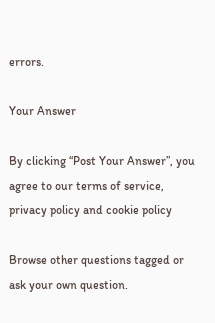errors.

Your Answer

By clicking “Post Your Answer”, you agree to our terms of service, privacy policy and cookie policy

Browse other questions tagged or ask your own question.